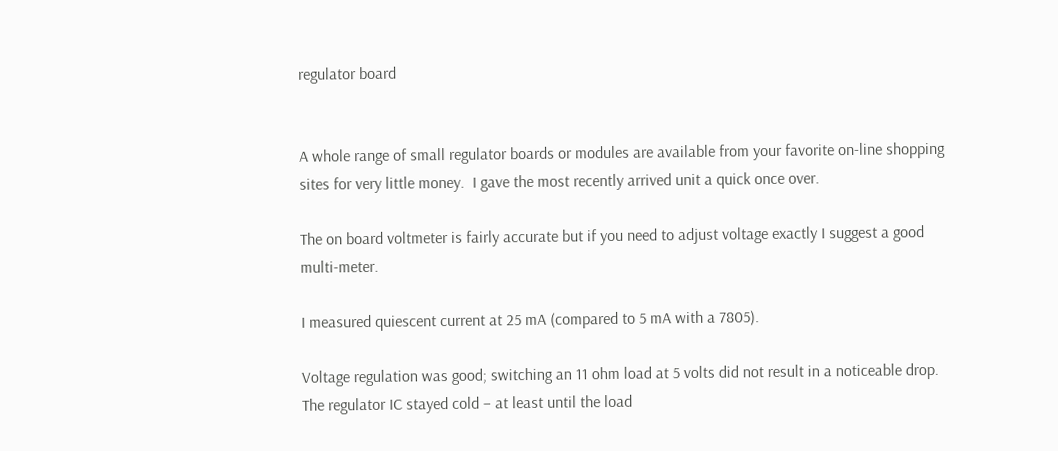regulator board


A whole range of small regulator boards or modules are available from your favorite on-line shopping sites for very little money.  I gave the most recently arrived unit a quick once over.

The on board voltmeter is fairly accurate but if you need to adjust voltage exactly I suggest a good multi-meter.

I measured quiescent current at 25 mA (compared to 5 mA with a 7805).

Voltage regulation was good; switching an 11 ohm load at 5 volts did not result in a noticeable drop.  The regulator IC stayed cold – at least until the load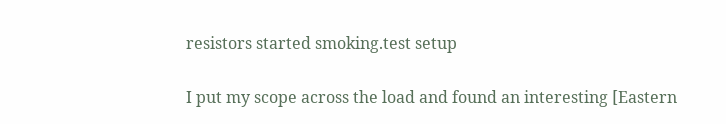resistors started smoking.test setup

I put my scope across the load and found an interesting [Eastern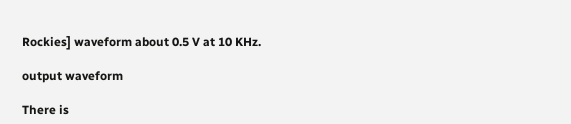Rockies] waveform about 0.5 V at 10 KHz.

output waveform

There is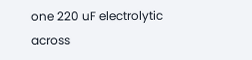one 220 uF electrolytic across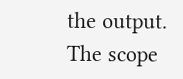the output.  The scope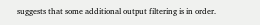suggests that some additional output filtering is in order.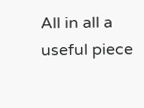All in all a useful piece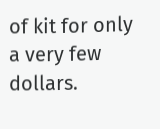of kit for only a very few dollars.